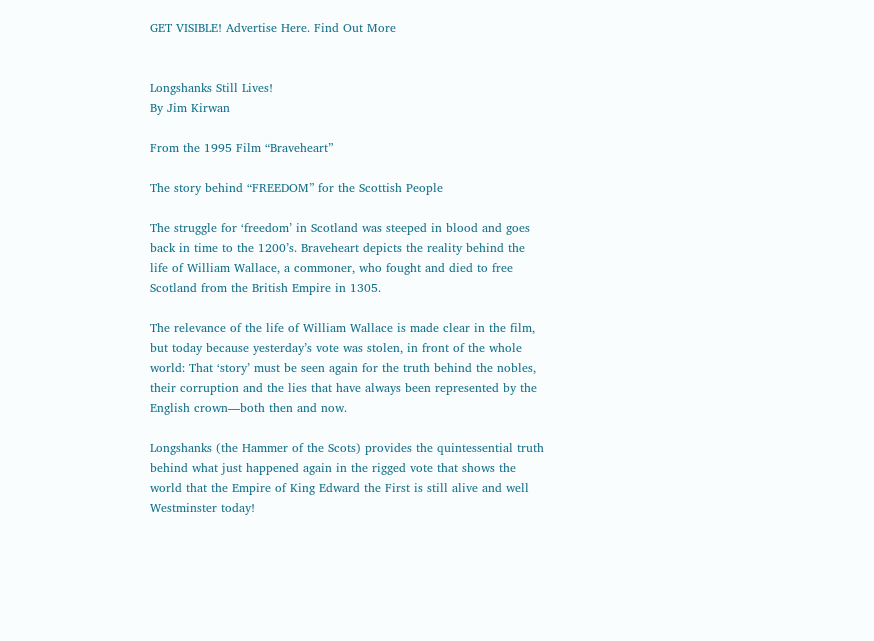GET VISIBLE! Advertise Here. Find Out More


Longshanks Still Lives!
By Jim Kirwan

From the 1995 Film “Braveheart”

The story behind “FREEDOM” for the Scottish People

The struggle for ‘freedom’ in Scotland was steeped in blood and goes back in time to the 1200’s. Braveheart depicts the reality behind the life of William Wallace, a commoner, who fought and died to free Scotland from the British Empire in 1305.

The relevance of the life of William Wallace is made clear in the film, but today because yesterday’s vote was stolen, in front of the whole world: That ‘story’ must be seen again for the truth behind the nobles, their corruption and the lies that have always been represented by the English crown—both then and now.

Longshanks (the Hammer of the Scots) provides the quintessential truth behind what just happened again in the rigged vote that shows the world that the Empire of King Edward the First is still alive and well Westminster today!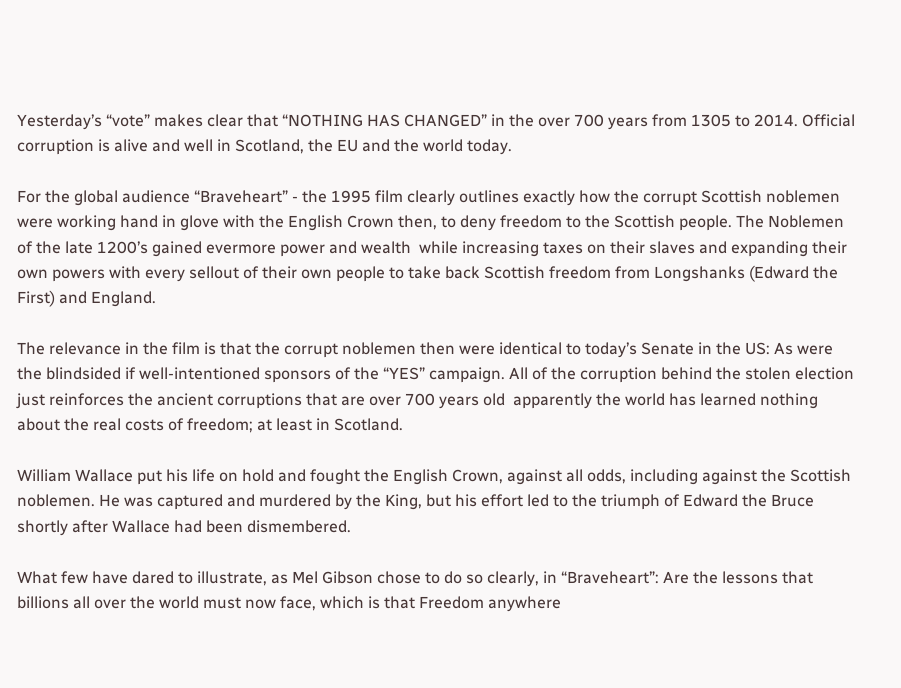Yesterday’s “vote” makes clear that “NOTHING HAS CHANGED” in the over 700 years from 1305 to 2014. Official corruption is alive and well in Scotland, the EU and the world today.

For the global audience “Braveheart” - the 1995 film clearly outlines exactly how the corrupt Scottish noblemen were working hand in glove with the English Crown then, to deny freedom to the Scottish people. The Noblemen of the late 1200’s gained evermore power and wealth  while increasing taxes on their slaves and expanding their own powers with every sellout of their own people to take back Scottish freedom from Longshanks (Edward the First) and England.

The relevance in the film is that the corrupt noblemen then were identical to today’s Senate in the US: As were the blindsided if well-intentioned sponsors of the “YES” campaign. All of the corruption behind the stolen election just reinforces the ancient corruptions that are over 700 years old  apparently the world has learned nothing about the real costs of freedom; at least in Scotland.

William Wallace put his life on hold and fought the English Crown, against all odds, including against the Scottish noblemen. He was captured and murdered by the King, but his effort led to the triumph of Edward the Bruce shortly after Wallace had been dismembered.

What few have dared to illustrate, as Mel Gibson chose to do so clearly, in “Braveheart”: Are the lessons that billions all over the world must now face, which is that Freedom anywhere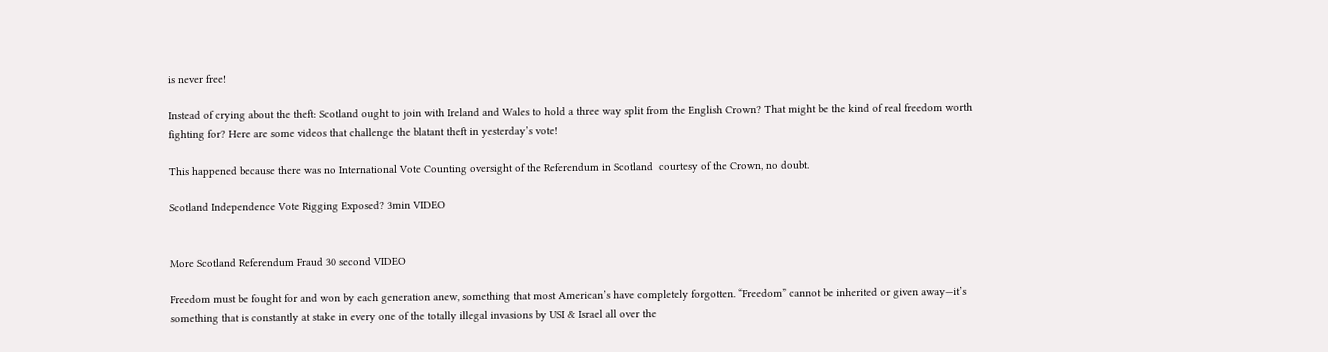is never free!

Instead of crying about the theft: Scotland ought to join with Ireland and Wales to hold a three way split from the English Crown? That might be the kind of real freedom worth fighting for? Here are some videos that challenge the blatant theft in yesterday’s vote!

This happened because there was no International Vote Counting oversight of the Referendum in Scotland  courtesy of the Crown, no doubt.

Scotland Independence Vote Rigging Exposed? 3min VIDEO


More Scotland Referendum Fraud 30 second VIDEO

Freedom must be fought for and won by each generation anew, something that most American’s have completely forgotten. “Freedom” cannot be inherited or given away—it’s something that is constantly at stake in every one of the totally illegal invasions by USI & Israel all over the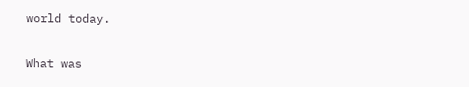world today.

What was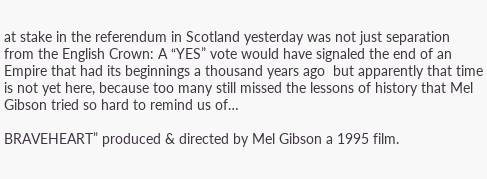at stake in the referendum in Scotland yesterday was not just separation from the English Crown: A “YES” vote would have signaled the end of an Empire that had its beginnings a thousand years ago  but apparently that time is not yet here, because too many still missed the lessons of history that Mel Gibson tried so hard to remind us of…

BRAVEHEART” produced & directed by Mel Gibson a 1995 film.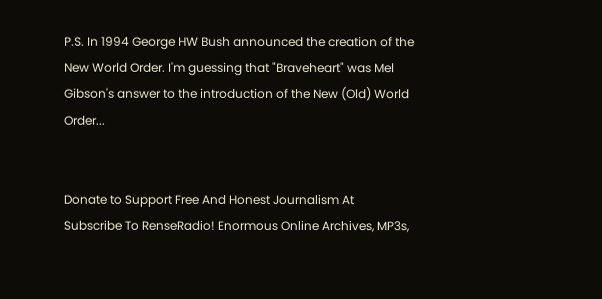P.S. In 1994 George HW Bush announced the creation of the New World Order. I'm guessing that "Braveheart" was Mel Gibson's answer to the introduction of the New (Old) World Order...


Donate to Support Free And Honest Journalism At
Subscribe To RenseRadio! Enormous Online Archives, MP3s,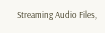Streaming Audio Files,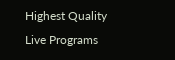Highest Quality Live Programs